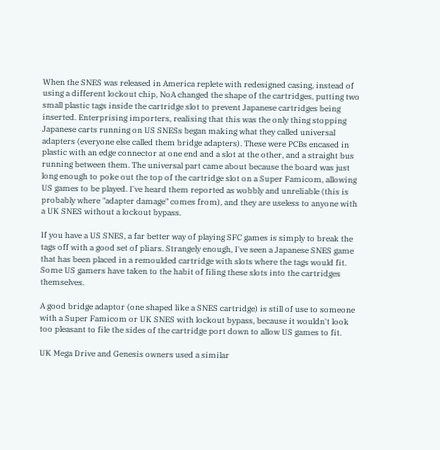When the SNES was released in America replete with redesigned casing, instead of using a different lockout chip, NoA changed the shape of the cartridges, putting two small plastic tags inside the cartridge slot to prevent Japanese cartridges being inserted. Enterprising importers, realising that this was the only thing stopping Japanese carts running on US SNESs began making what they called universal adapters (everyone else called them bridge adapters). These were PCBs encased in plastic with an edge connector at one end and a slot at the other, and a straight bus running between them. The universal part came about because the board was just long enough to poke out the top of the cartridge slot on a Super Famicom, allowing US games to be played. I've heard them reported as wobbly and unreliable (this is probably where "adapter damage" comes from), and they are useless to anyone with a UK SNES without a lockout bypass.

If you have a US SNES, a far better way of playing SFC games is simply to break the tags off with a good set of pliars. Strangely enough, I've seen a Japanese SNES game that has been placed in a remoulded cartridge with slots where the tags would fit. Some US gamers have taken to the habit of filing these slots into the cartridges themselves.

A good bridge adaptor (one shaped like a SNES cartridge) is still of use to someone with a Super Famicom or UK SNES with lockout bypass, because it wouldn't look too pleasant to file the sides of the cartridge port down to allow US games to fit.

UK Mega Drive and Genesis owners used a similar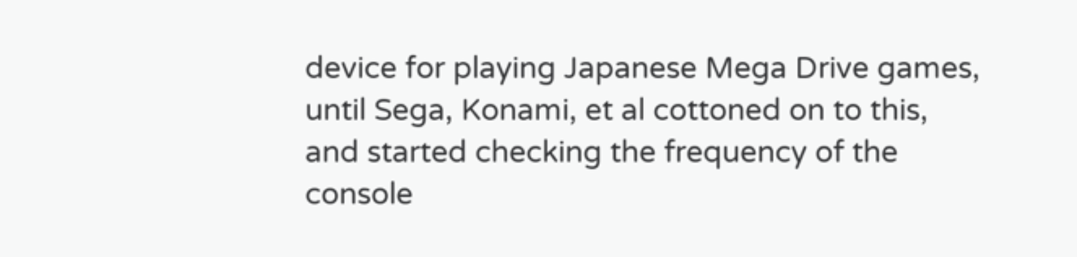device for playing Japanese Mega Drive games, until Sega, Konami, et al cottoned on to this, and started checking the frequency of the console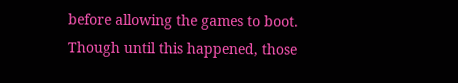before allowing the games to boot. Though until this happened, those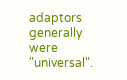adaptors generally were "universal".